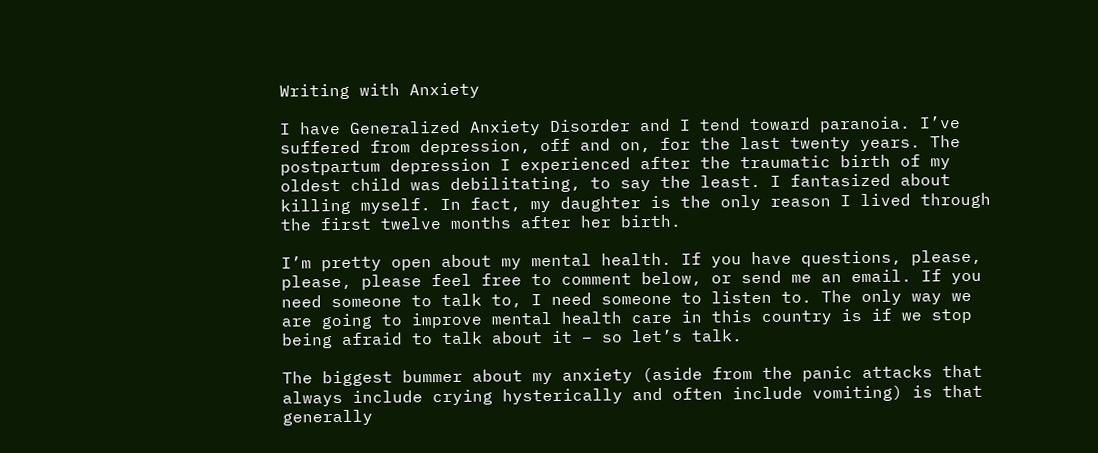Writing with Anxiety

I have Generalized Anxiety Disorder and I tend toward paranoia. I’ve suffered from depression, off and on, for the last twenty years. The postpartum depression I experienced after the traumatic birth of my oldest child was debilitating, to say the least. I fantasized about killing myself. In fact, my daughter is the only reason I lived through the first twelve months after her birth.

I’m pretty open about my mental health. If you have questions, please, please, please feel free to comment below, or send me an email. If you need someone to talk to, I need someone to listen to. The only way we are going to improve mental health care in this country is if we stop being afraid to talk about it – so let’s talk.

The biggest bummer about my anxiety (aside from the panic attacks that always include crying hysterically and often include vomiting) is that generally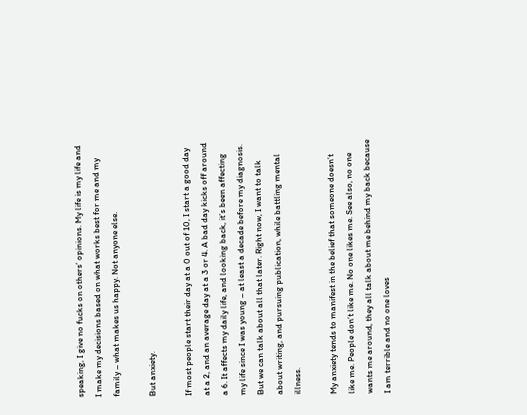speaking, I give no fucks on others’ opinions. My life is my life and I make my decisions based on what works best for me and my family – what makes us happy. Not anyone else.

But anxiety.

If most people start their day at a 0 out of 10, I start a good day at a 2, and an average day at a 3 or 4. A bad day kicks off around a 6. It affects my daily life, and looking back, it’s been affecting my life since I was young – at least a decade before my diagnosis. But we can talk about all that later. Right now, I want to talk about writing, and pursuing publication, while battling mental illness.

My anxiety tends to manifest in the belief that someone doesn’t like me. People don’t like me. No one likes me. See also, no one wants me around, they all talk about me behind my back because I am terrible and no one loves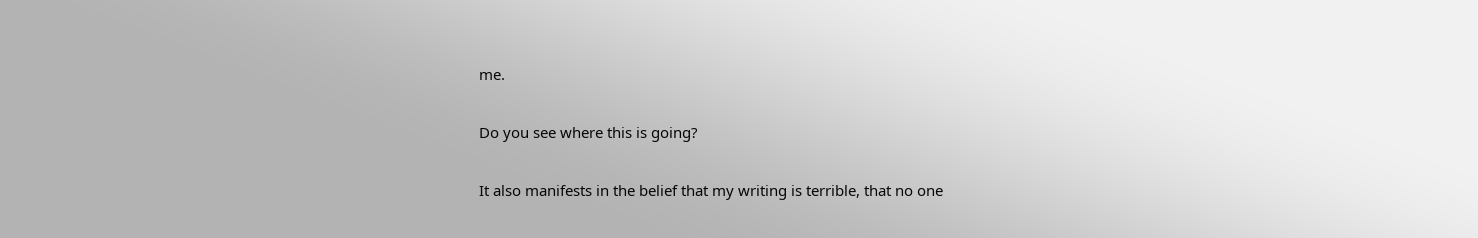me.

Do you see where this is going?

It also manifests in the belief that my writing is terrible, that no one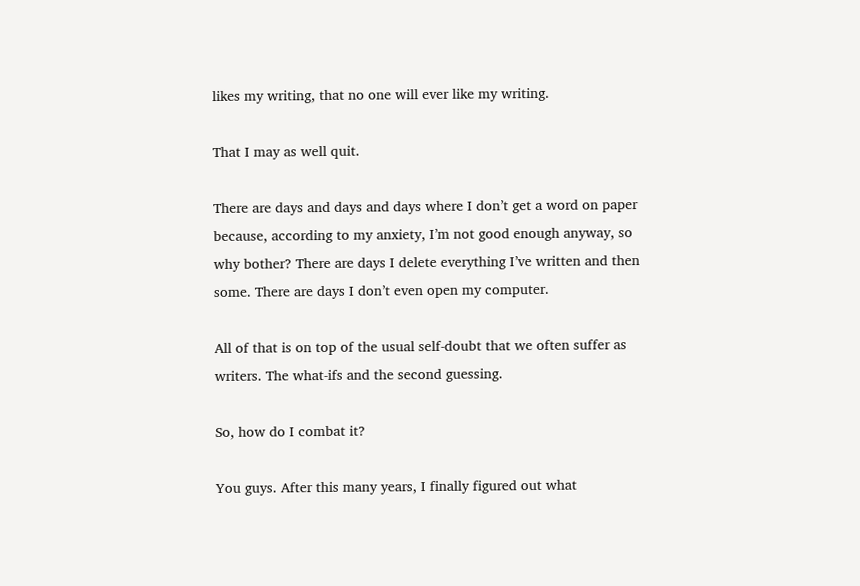likes my writing, that no one will ever like my writing.

That I may as well quit.

There are days and days and days where I don’t get a word on paper because, according to my anxiety, I’m not good enough anyway, so why bother? There are days I delete everything I’ve written and then some. There are days I don’t even open my computer.

All of that is on top of the usual self-doubt that we often suffer as writers. The what-ifs and the second guessing.

So, how do I combat it?

You guys. After this many years, I finally figured out what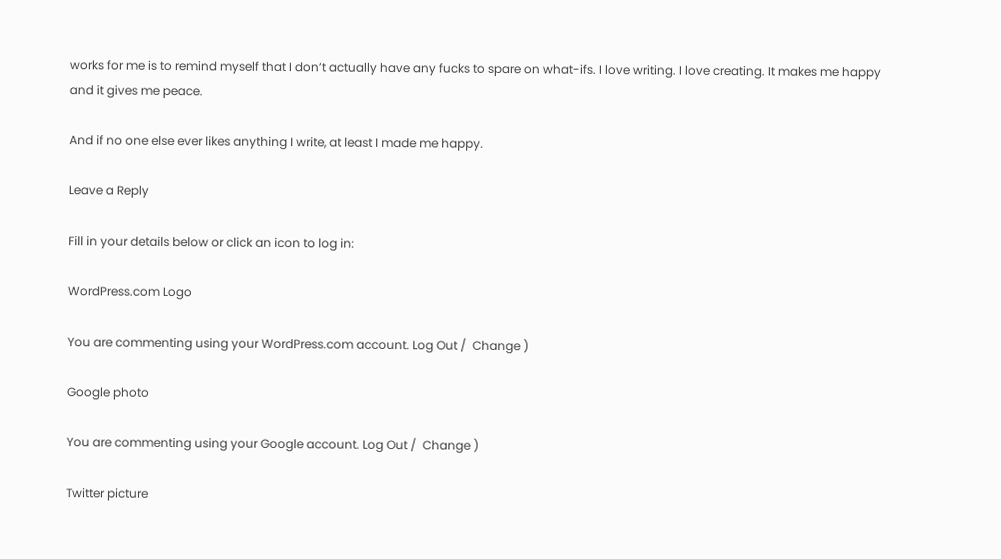works for me is to remind myself that I don’t actually have any fucks to spare on what-ifs. I love writing. I love creating. It makes me happy and it gives me peace.

And if no one else ever likes anything I write, at least I made me happy.

Leave a Reply

Fill in your details below or click an icon to log in:

WordPress.com Logo

You are commenting using your WordPress.com account. Log Out /  Change )

Google photo

You are commenting using your Google account. Log Out /  Change )

Twitter picture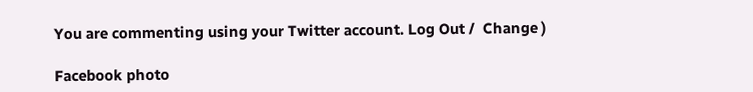You are commenting using your Twitter account. Log Out /  Change )

Facebook photo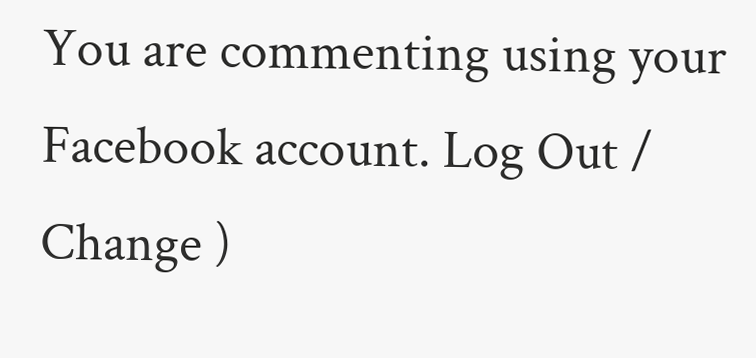You are commenting using your Facebook account. Log Out /  Change )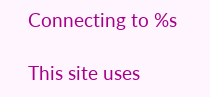Connecting to %s

This site uses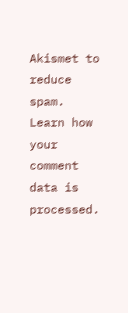Akismet to reduce spam. Learn how your comment data is processed.